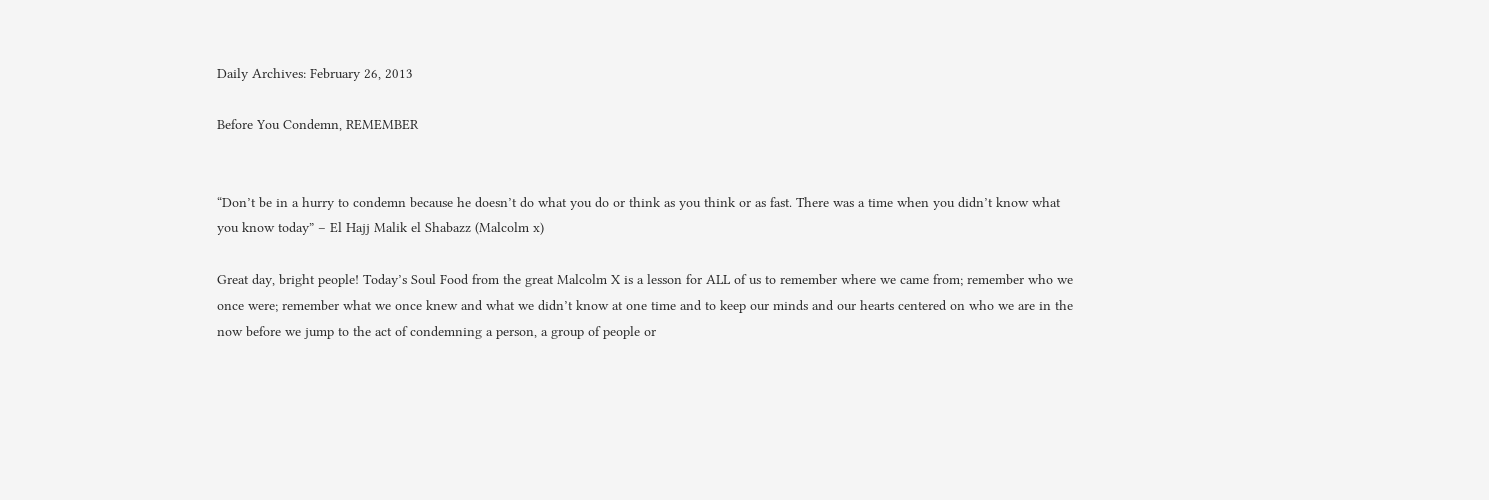Daily Archives: February 26, 2013

Before You Condemn, REMEMBER


“Don’t be in a hurry to condemn because he doesn’t do what you do or think as you think or as fast. There was a time when you didn’t know what you know today” – El Hajj Malik el Shabazz (Malcolm x)

Great day, bright people! Today’s Soul Food from the great Malcolm X is a lesson for ALL of us to remember where we came from; remember who we once were; remember what we once knew and what we didn’t know at one time and to keep our minds and our hearts centered on who we are in the now before we jump to the act of condemning a person, a group of people or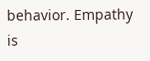behavior. Empathy is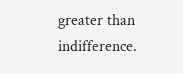greater than indifference.